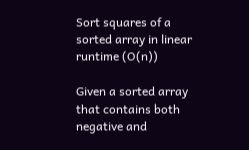Sort squares of a sorted array in linear runtime (O(n))

Given a sorted array that contains both negative and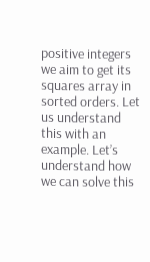positive integers we aim to get its squares array in sorted orders. Let us understand this with an example. Let’s understand how we can solve this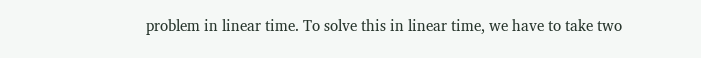problem in linear time. To solve this in linear time, we have to take two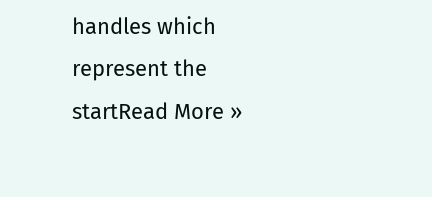handles which represent the startRead More »